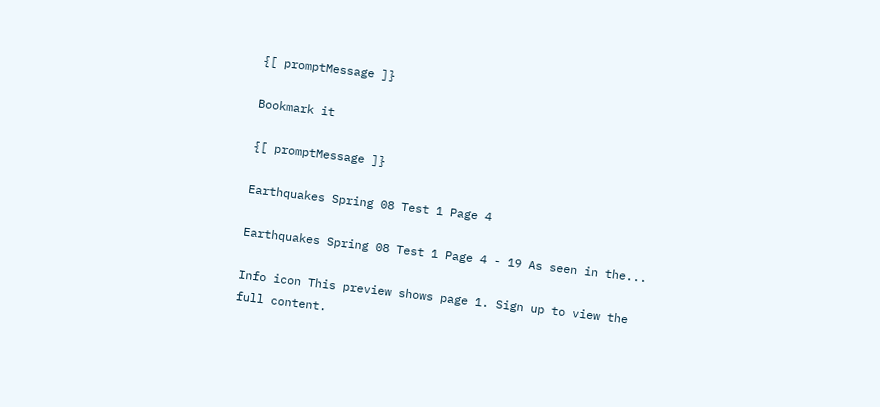{[ promptMessage ]}

Bookmark it

{[ promptMessage ]}

Earthquakes Spring 08 Test 1 Page 4

Earthquakes Spring 08 Test 1 Page 4 - 19 As seen in the...

Info icon This preview shows page 1. Sign up to view the full content.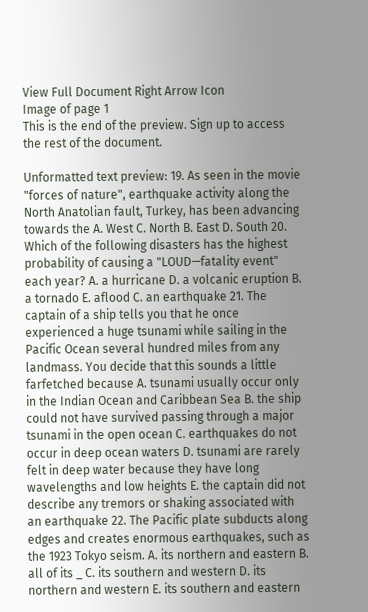View Full Document Right Arrow Icon
Image of page 1
This is the end of the preview. Sign up to access the rest of the document.

Unformatted text preview: 19. As seen in the movie "forces of nature", earthquake activity along the North Anatolian fault, Turkey, has been advancing towards the A. West C. North B. East D. South 20. Which of the following disasters has the highest probability of causing a "LOUD—fatality event" each year? A. a hurricane D. a volcanic eruption B. a tornado E. aflood C. an earthquake 21. The captain of a ship tells you that he once experienced a huge tsunami while sailing in the Pacific Ocean several hundred miles from any landmass. You decide that this sounds a little farfetched because A. tsunami usually occur only in the Indian Ocean and Caribbean Sea B. the ship could not have survived passing through a major tsunami in the open ocean C. earthquakes do not occur in deep ocean waters D. tsunami are rarely felt in deep water because they have long wavelengths and low heights E. the captain did not describe any tremors or shaking associated with an earthquake 22. The Pacific plate subducts along edges and creates enormous earthquakes, such as the 1923 Tokyo seism. A. its northern and eastern B. all of its _ C. its southern and western D. its northern and western E. its southern and eastern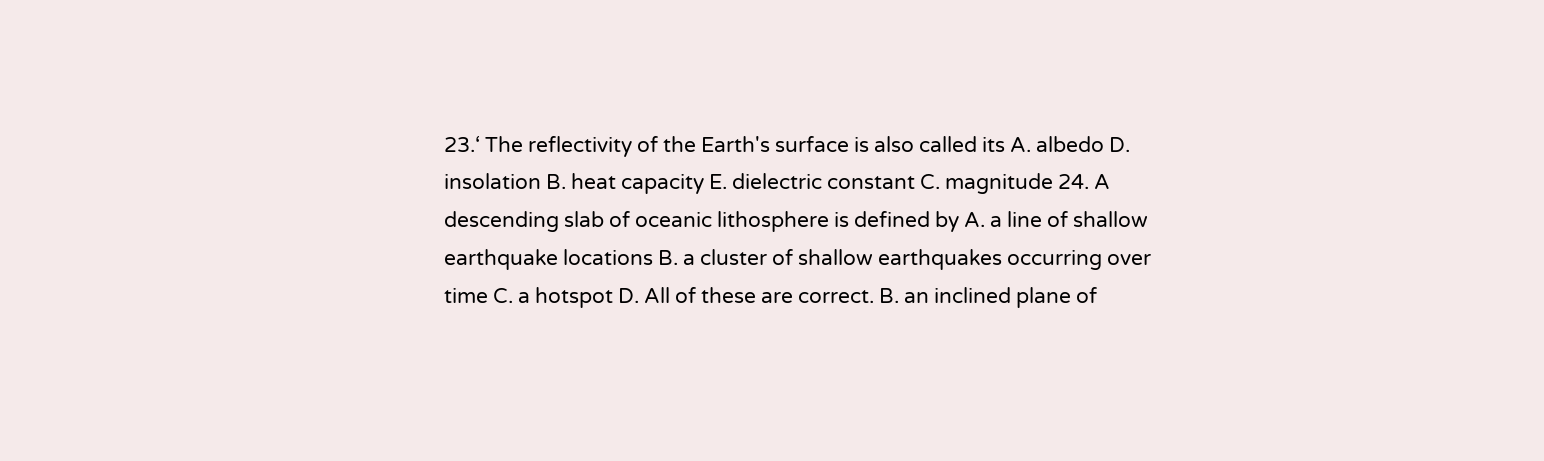23.‘ The reflectivity of the Earth's surface is also called its A. albedo D. insolation B. heat capacity E. dielectric constant C. magnitude 24. A descending slab of oceanic lithosphere is defined by A. a line of shallow earthquake locations B. a cluster of shallow earthquakes occurring over time C. a hotspot D. All of these are correct. B. an inclined plane of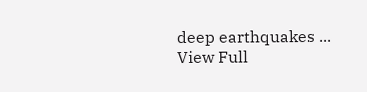deep earthquakes ...
View Full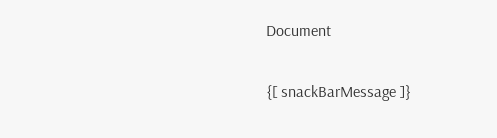Document

{[ snackBarMessage ]}